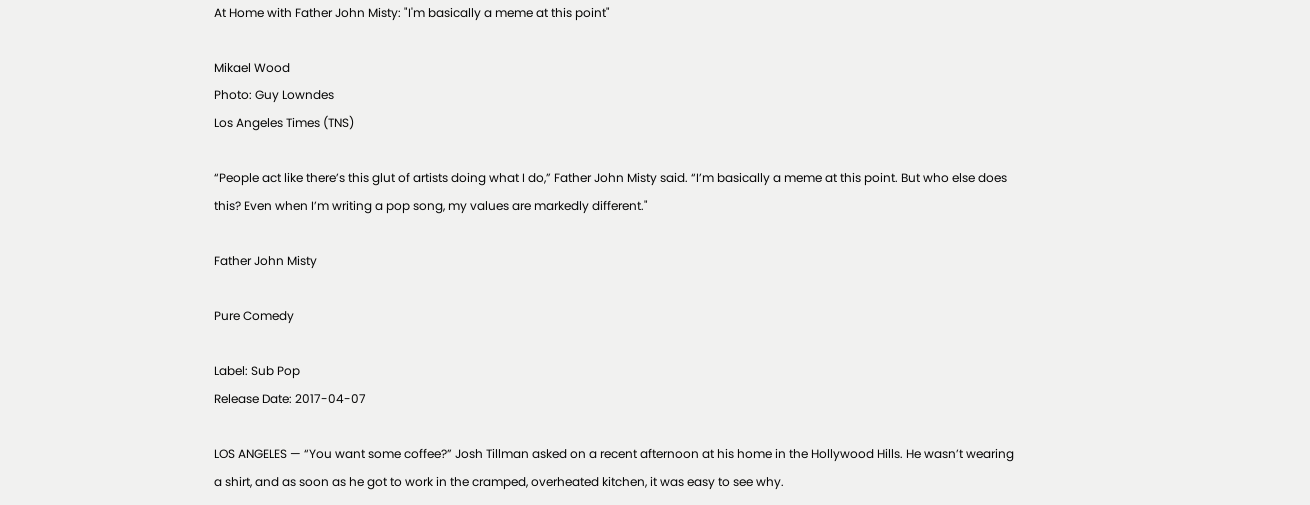At Home with Father John Misty: "I'm basically a meme at this point"

Mikael Wood
Photo: Guy Lowndes
Los Angeles Times (TNS)

“People act like there’s this glut of artists doing what I do,” Father John Misty said. “I’m basically a meme at this point. But who else does this? Even when I’m writing a pop song, my values are markedly different."

Father John Misty

Pure Comedy

Label: Sub Pop
Release Date: 2017-04-07

LOS ANGELES — “You want some coffee?” Josh Tillman asked on a recent afternoon at his home in the Hollywood Hills. He wasn’t wearing a shirt, and as soon as he got to work in the cramped, overheated kitchen, it was easy to see why.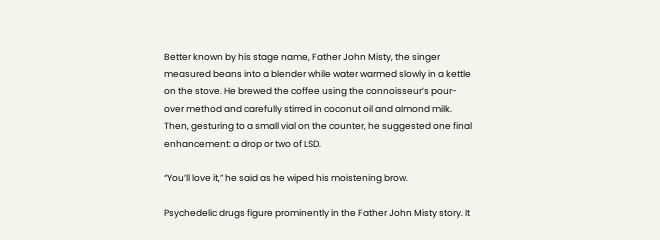Better known by his stage name, Father John Misty, the singer measured beans into a blender while water warmed slowly in a kettle on the stove. He brewed the coffee using the connoisseur’s pour-over method and carefully stirred in coconut oil and almond milk. Then, gesturing to a small vial on the counter, he suggested one final enhancement: a drop or two of LSD.

“You’ll love it,” he said as he wiped his moistening brow.

Psychedelic drugs figure prominently in the Father John Misty story. It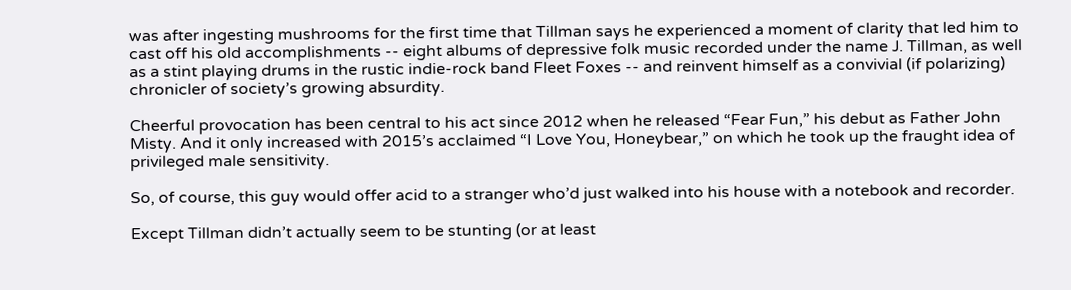was after ingesting mushrooms for the first time that Tillman says he experienced a moment of clarity that led him to cast off his old accomplishments -- eight albums of depressive folk music recorded under the name J. Tillman, as well as a stint playing drums in the rustic indie-rock band Fleet Foxes -- and reinvent himself as a convivial (if polarizing) chronicler of society’s growing absurdity.

Cheerful provocation has been central to his act since 2012 when he released “Fear Fun,” his debut as Father John Misty. And it only increased with 2015’s acclaimed “I Love You, Honeybear,” on which he took up the fraught idea of privileged male sensitivity.

So, of course, this guy would offer acid to a stranger who’d just walked into his house with a notebook and recorder.

Except Tillman didn’t actually seem to be stunting (or at least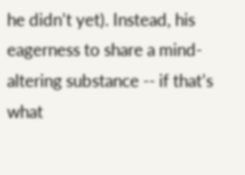he didn’t yet). Instead, his eagerness to share a mind-altering substance -- if that’s what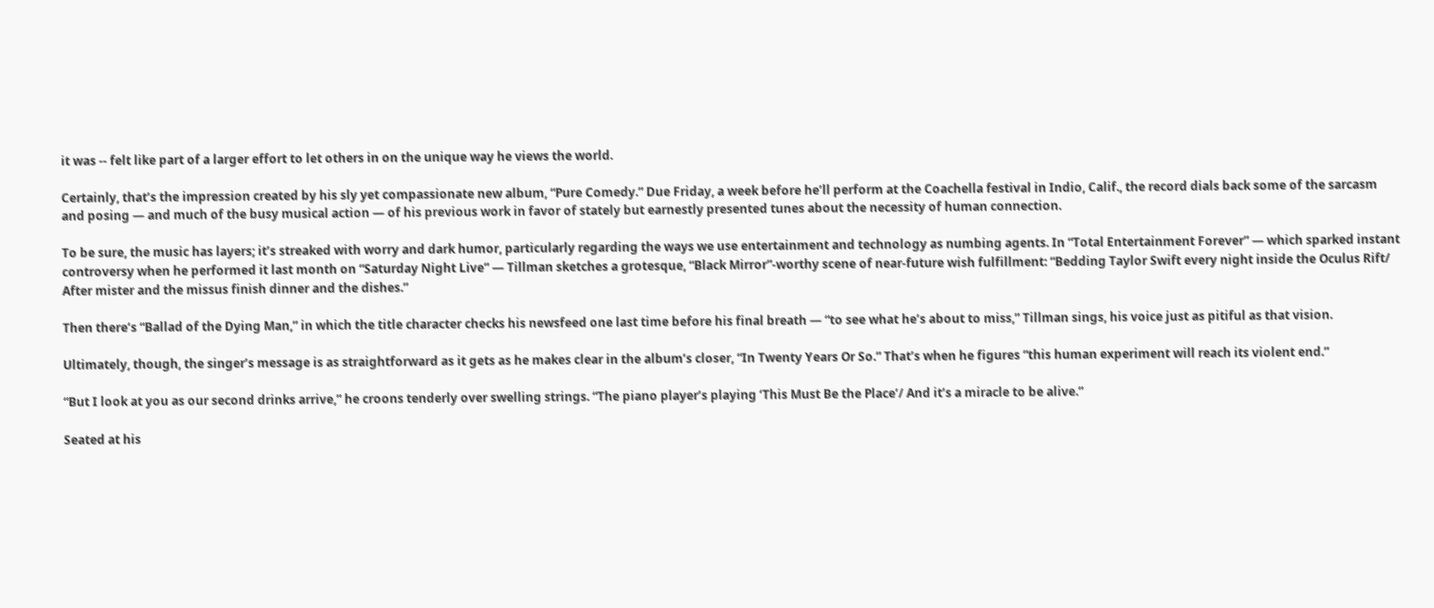it was -- felt like part of a larger effort to let others in on the unique way he views the world.

Certainly, that’s the impression created by his sly yet compassionate new album, “Pure Comedy.” Due Friday, a week before he’ll perform at the Coachella festival in Indio, Calif., the record dials back some of the sarcasm and posing — and much of the busy musical action — of his previous work in favor of stately but earnestly presented tunes about the necessity of human connection.

To be sure, the music has layers; it’s streaked with worry and dark humor, particularly regarding the ways we use entertainment and technology as numbing agents. In “Total Entertainment Forever” — which sparked instant controversy when he performed it last month on “Saturday Night Live” — Tillman sketches a grotesque, “Black Mirror”-worthy scene of near-future wish fulfillment: “Bedding Taylor Swift every night inside the Oculus Rift/ After mister and the missus finish dinner and the dishes.”

Then there’s “Ballad of the Dying Man,” in which the title character checks his newsfeed one last time before his final breath — “to see what he’s about to miss,” Tillman sings, his voice just as pitiful as that vision.

Ultimately, though, the singer’s message is as straightforward as it gets as he makes clear in the album’s closer, “In Twenty Years Or So.” That’s when he figures “this human experiment will reach its violent end.”

“But I look at you as our second drinks arrive,” he croons tenderly over swelling strings. “The piano player’s playing ‘This Must Be the Place’/ And it’s a miracle to be alive.”

Seated at his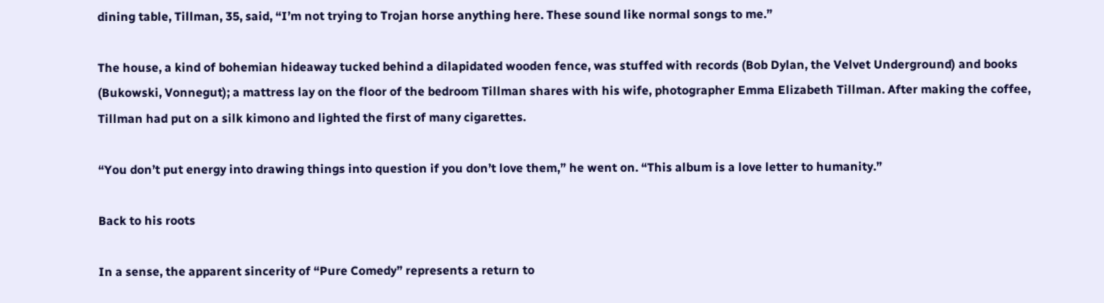dining table, Tillman, 35, said, “I’m not trying to Trojan horse anything here. These sound like normal songs to me.”

The house, a kind of bohemian hideaway tucked behind a dilapidated wooden fence, was stuffed with records (Bob Dylan, the Velvet Underground) and books (Bukowski, Vonnegut); a mattress lay on the floor of the bedroom Tillman shares with his wife, photographer Emma Elizabeth Tillman. After making the coffee, Tillman had put on a silk kimono and lighted the first of many cigarettes.

“You don’t put energy into drawing things into question if you don’t love them,” he went on. “This album is a love letter to humanity.”

Back to his roots

In a sense, the apparent sincerity of “Pure Comedy” represents a return to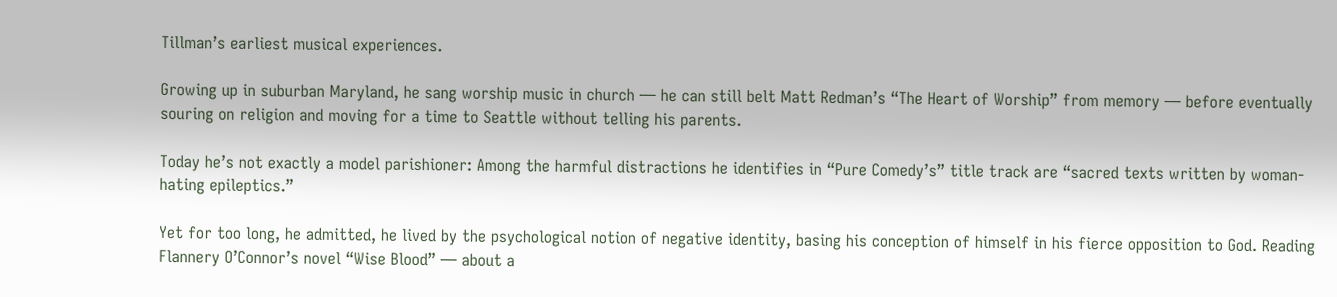Tillman’s earliest musical experiences.

Growing up in suburban Maryland, he sang worship music in church — he can still belt Matt Redman’s “The Heart of Worship” from memory — before eventually souring on religion and moving for a time to Seattle without telling his parents.

Today he’s not exactly a model parishioner: Among the harmful distractions he identifies in “Pure Comedy’s” title track are “sacred texts written by woman-hating epileptics.”

Yet for too long, he admitted, he lived by the psychological notion of negative identity, basing his conception of himself in his fierce opposition to God. Reading Flannery O’Connor’s novel “Wise Blood” — about a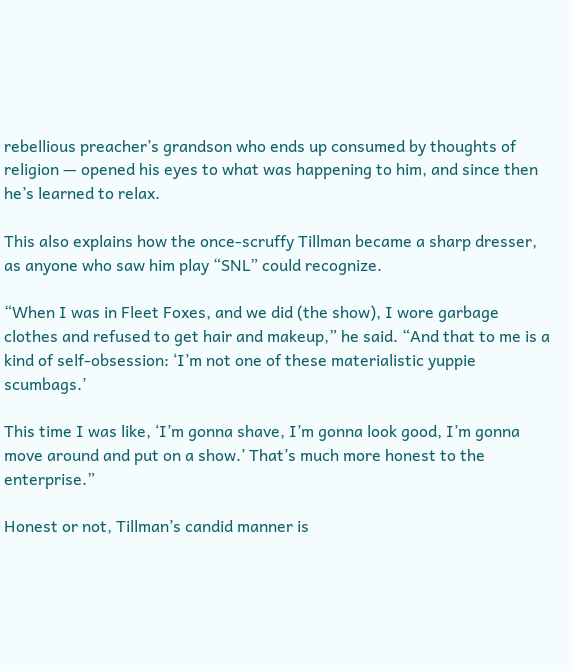rebellious preacher’s grandson who ends up consumed by thoughts of religion — opened his eyes to what was happening to him, and since then he’s learned to relax.

This also explains how the once-scruffy Tillman became a sharp dresser, as anyone who saw him play “SNL” could recognize.

“When I was in Fleet Foxes, and we did (the show), I wore garbage clothes and refused to get hair and makeup,” he said. “And that to me is a kind of self-obsession: ‘I’m not one of these materialistic yuppie scumbags.’

This time I was like, ‘I’m gonna shave, I’m gonna look good, I’m gonna move around and put on a show.’ That’s much more honest to the enterprise.”

Honest or not, Tillman’s candid manner is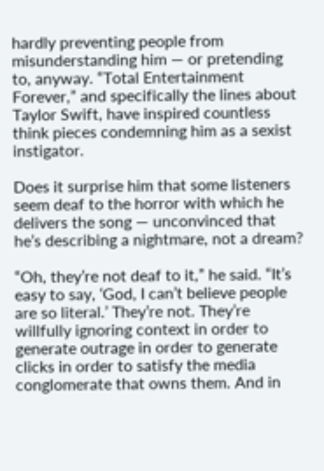hardly preventing people from misunderstanding him — or pretending to, anyway. “Total Entertainment Forever,” and specifically the lines about Taylor Swift, have inspired countless think pieces condemning him as a sexist instigator.

Does it surprise him that some listeners seem deaf to the horror with which he delivers the song — unconvinced that he’s describing a nightmare, not a dream?

“Oh, they’re not deaf to it,” he said. “It’s easy to say, ‘God, I can’t believe people are so literal.’ They’re not. They’re willfully ignoring context in order to generate outrage in order to generate clicks in order to satisfy the media conglomerate that owns them. And in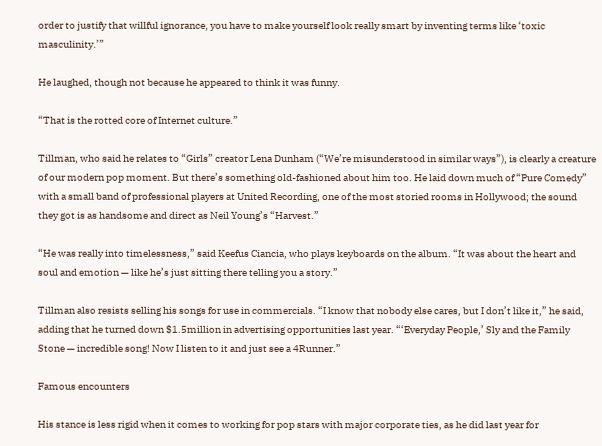order to justify that willful ignorance, you have to make yourself look really smart by inventing terms like ‘toxic masculinity.’”

He laughed, though not because he appeared to think it was funny.

“That is the rotted core of Internet culture.”

Tillman, who said he relates to “Girls” creator Lena Dunham (“We’re misunderstood in similar ways”), is clearly a creature of our modern pop moment. But there’s something old-fashioned about him too. He laid down much of “Pure Comedy” with a small band of professional players at United Recording, one of the most storied rooms in Hollywood; the sound they got is as handsome and direct as Neil Young’s “Harvest.”

“He was really into timelessness,” said Keefus Ciancia, who plays keyboards on the album. “It was about the heart and soul and emotion — like he’s just sitting there telling you a story.”

Tillman also resists selling his songs for use in commercials. “I know that nobody else cares, but I don’t like it,” he said, adding that he turned down $1.5million in advertising opportunities last year. “‘Everyday People,’ Sly and the Family Stone — incredible song! Now I listen to it and just see a 4Runner.”

Famous encounters

His stance is less rigid when it comes to working for pop stars with major corporate ties, as he did last year for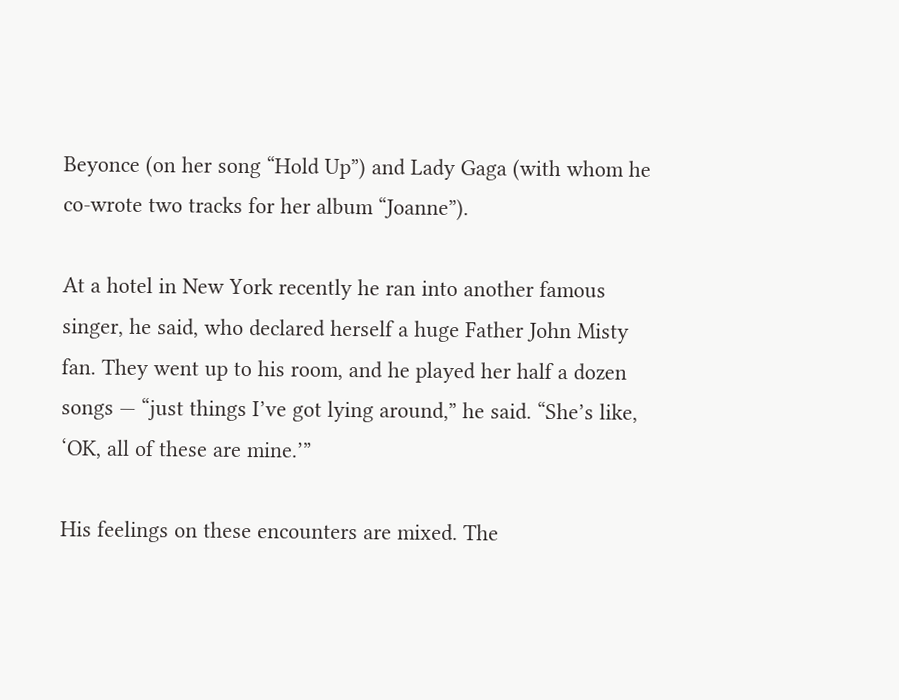Beyonce (on her song “Hold Up”) and Lady Gaga (with whom he co-wrote two tracks for her album “Joanne”).

At a hotel in New York recently he ran into another famous singer, he said, who declared herself a huge Father John Misty fan. They went up to his room, and he played her half a dozen songs — “just things I’ve got lying around,” he said. “She’s like, ‘OK, all of these are mine.’”

His feelings on these encounters are mixed. The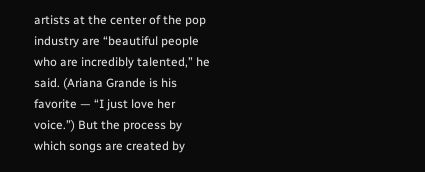artists at the center of the pop industry are “beautiful people who are incredibly talented,” he said. (Ariana Grande is his favorite — “I just love her voice.”) But the process by which songs are created by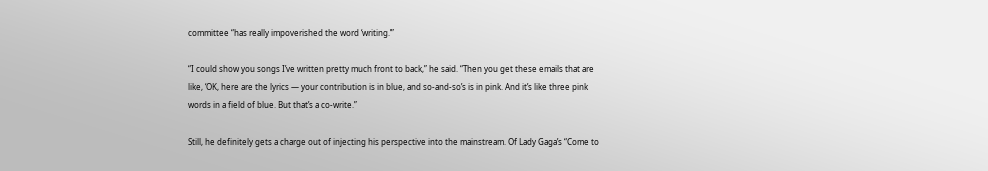committee “has really impoverished the word ‘writing.’”

“I could show you songs I’ve written pretty much front to back,” he said. “Then you get these emails that are like, ‘OK, here are the lyrics — your contribution is in blue, and so-and-so’s is in pink. And it’s like three pink words in a field of blue. But that’s a co-write.”

Still, he definitely gets a charge out of injecting his perspective into the mainstream. Of Lady Gaga’s “Come to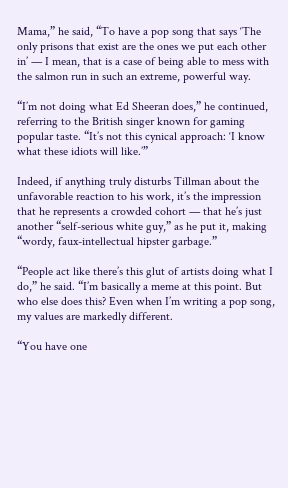Mama,” he said, “To have a pop song that says ‘The only prisons that exist are the ones we put each other in’ — I mean, that is a case of being able to mess with the salmon run in such an extreme, powerful way.

“I’m not doing what Ed Sheeran does,” he continued, referring to the British singer known for gaming popular taste. “It’s not this cynical approach: ‘I know what these idiots will like.’”

Indeed, if anything truly disturbs Tillman about the unfavorable reaction to his work, it’s the impression that he represents a crowded cohort — that he’s just another “self-serious white guy,” as he put it, making “wordy, faux-intellectual hipster garbage.”

“People act like there’s this glut of artists doing what I do,” he said. “I’m basically a meme at this point. But who else does this? Even when I’m writing a pop song, my values are markedly different.

“You have one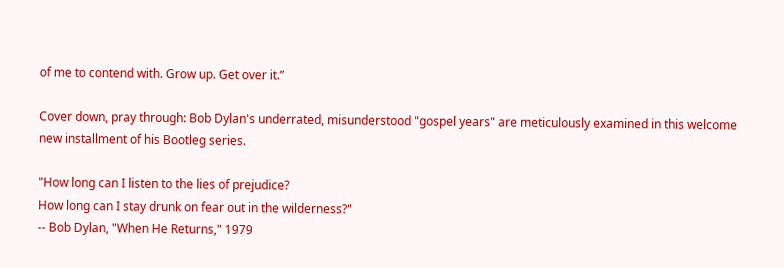of me to contend with. Grow up. Get over it.”

Cover down, pray through: Bob Dylan's underrated, misunderstood "gospel years" are meticulously examined in this welcome new installment of his Bootleg series.

"How long can I listen to the lies of prejudice?
How long can I stay drunk on fear out in the wilderness?"
-- Bob Dylan, "When He Returns," 1979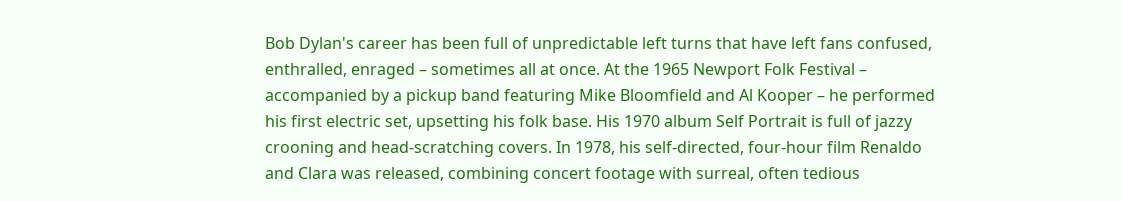Bob Dylan's career has been full of unpredictable left turns that have left fans confused, enthralled, enraged – sometimes all at once. At the 1965 Newport Folk Festival – accompanied by a pickup band featuring Mike Bloomfield and Al Kooper – he performed his first electric set, upsetting his folk base. His 1970 album Self Portrait is full of jazzy crooning and head-scratching covers. In 1978, his self-directed, four-hour film Renaldo and Clara was released, combining concert footage with surreal, often tedious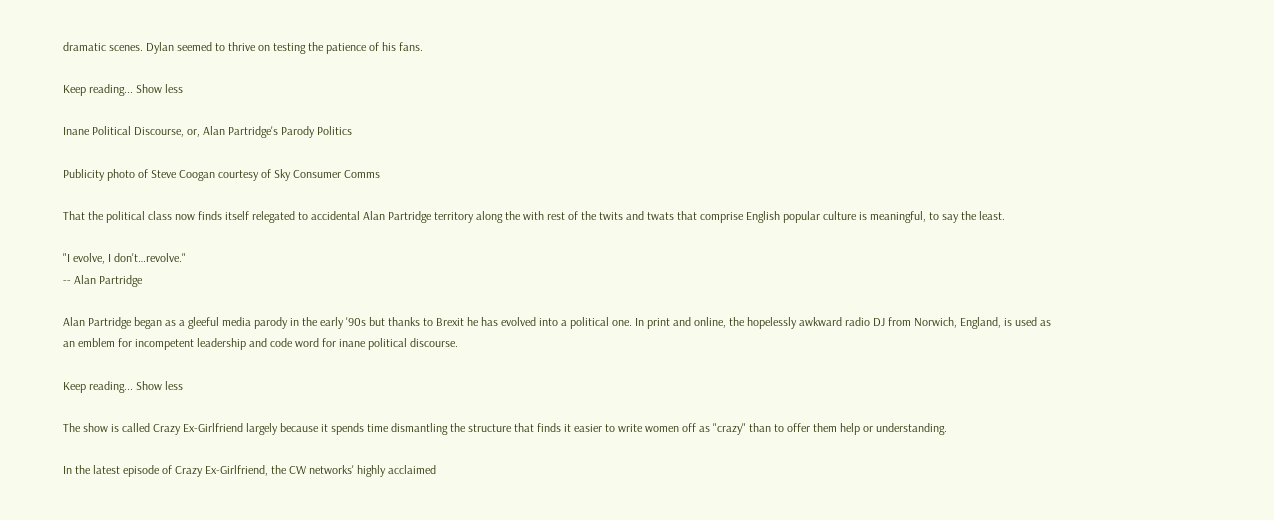dramatic scenes. Dylan seemed to thrive on testing the patience of his fans.

Keep reading... Show less

Inane Political Discourse, or, Alan Partridge's Parody Politics

Publicity photo of Steve Coogan courtesy of Sky Consumer Comms

That the political class now finds itself relegated to accidental Alan Partridge territory along the with rest of the twits and twats that comprise English popular culture is meaningful, to say the least.

"I evolve, I don't…revolve."
-- Alan Partridge

Alan Partridge began as a gleeful media parody in the early '90s but thanks to Brexit he has evolved into a political one. In print and online, the hopelessly awkward radio DJ from Norwich, England, is used as an emblem for incompetent leadership and code word for inane political discourse.

Keep reading... Show less

The show is called Crazy Ex-Girlfriend largely because it spends time dismantling the structure that finds it easier to write women off as "crazy" than to offer them help or understanding.

In the latest episode of Crazy Ex-Girlfriend, the CW networks' highly acclaimed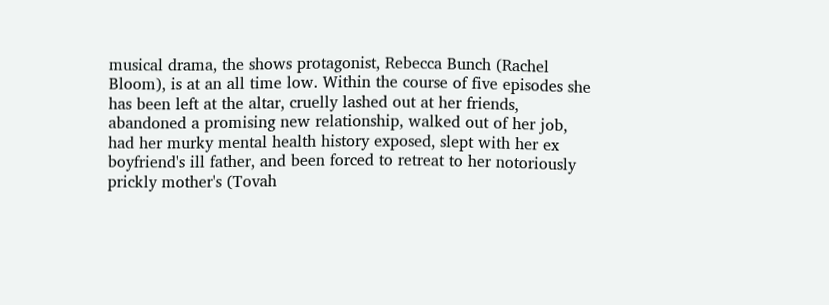musical drama, the shows protagonist, Rebecca Bunch (Rachel Bloom), is at an all time low. Within the course of five episodes she has been left at the altar, cruelly lashed out at her friends, abandoned a promising new relationship, walked out of her job, had her murky mental health history exposed, slept with her ex boyfriend's ill father, and been forced to retreat to her notoriously prickly mother's (Tovah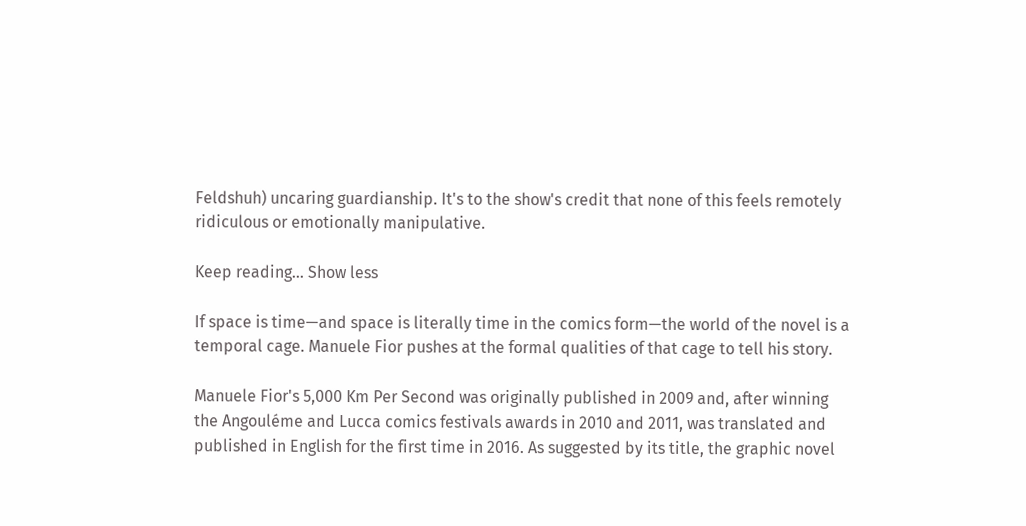Feldshuh) uncaring guardianship. It's to the show's credit that none of this feels remotely ridiculous or emotionally manipulative.

Keep reading... Show less

If space is time—and space is literally time in the comics form—the world of the novel is a temporal cage. Manuele Fior pushes at the formal qualities of that cage to tell his story.

Manuele Fior's 5,000 Km Per Second was originally published in 2009 and, after winning the Angouléme and Lucca comics festivals awards in 2010 and 2011, was translated and published in English for the first time in 2016. As suggested by its title, the graphic novel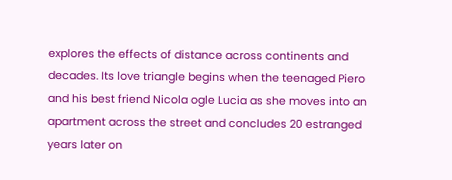explores the effects of distance across continents and decades. Its love triangle begins when the teenaged Piero and his best friend Nicola ogle Lucia as she moves into an apartment across the street and concludes 20 estranged years later on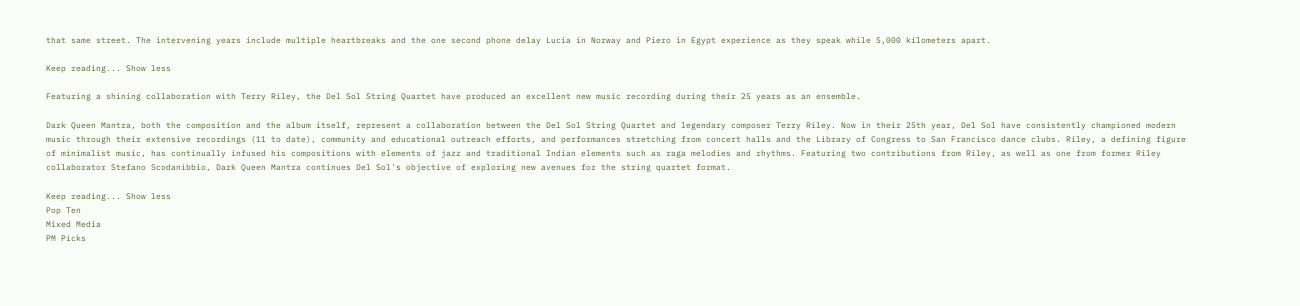that same street. The intervening years include multiple heartbreaks and the one second phone delay Lucia in Norway and Piero in Egypt experience as they speak while 5,000 kilometers apart.

Keep reading... Show less

Featuring a shining collaboration with Terry Riley, the Del Sol String Quartet have produced an excellent new music recording during their 25 years as an ensemble.

Dark Queen Mantra, both the composition and the album itself, represent a collaboration between the Del Sol String Quartet and legendary composer Terry Riley. Now in their 25th year, Del Sol have consistently championed modern music through their extensive recordings (11 to date), community and educational outreach efforts, and performances stretching from concert halls and the Library of Congress to San Francisco dance clubs. Riley, a defining figure of minimalist music, has continually infused his compositions with elements of jazz and traditional Indian elements such as raga melodies and rhythms. Featuring two contributions from Riley, as well as one from former Riley collaborator Stefano Scodanibbio, Dark Queen Mantra continues Del Sol's objective of exploring new avenues for the string quartet format.

Keep reading... Show less
Pop Ten
Mixed Media
PM Picks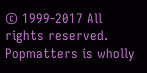© 1999-2017 All rights reserved.
Popmatters is wholly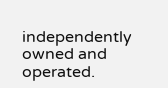independently owned and operated.